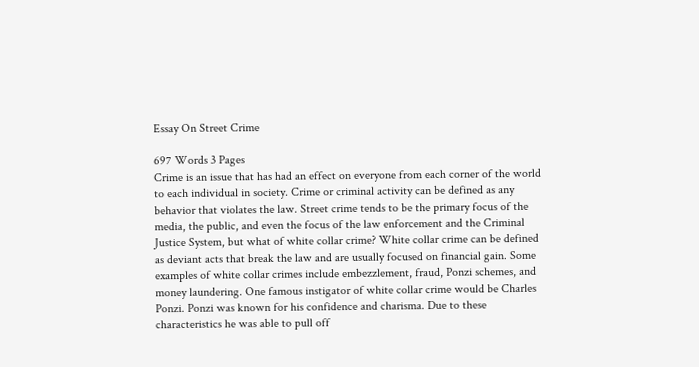Essay On Street Crime

697 Words 3 Pages
Crime is an issue that has had an effect on everyone from each corner of the world to each individual in society. Crime or criminal activity can be defined as any behavior that violates the law. Street crime tends to be the primary focus of the media, the public, and even the focus of the law enforcement and the Criminal Justice System, but what of white collar crime? White collar crime can be defined as deviant acts that break the law and are usually focused on financial gain. Some examples of white collar crimes include embezzlement, fraud, Ponzi schemes, and money laundering. One famous instigator of white collar crime would be Charles Ponzi. Ponzi was known for his confidence and charisma. Due to these characteristics he was able to pull off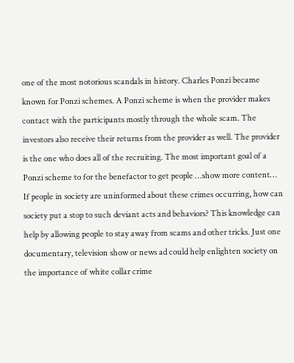one of the most notorious scandals in history. Charles Ponzi became known for Ponzi schemes. A Ponzi scheme is when the provider makes contact with the participants mostly through the whole scam. The investors also receive their returns from the provider as well. The provider is the one who does all of the recruiting. The most important goal of a Ponzi scheme to for the benefactor to get people …show more content…
If people in society are uninformed about these crimes occurring, how can society put a stop to such deviant acts and behaviors? This knowledge can help by allowing people to stay away from scams and other tricks. Just one documentary, television show or news ad could help enlighten society on the importance of white collar crime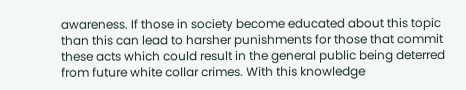awareness. If those in society become educated about this topic than this can lead to harsher punishments for those that commit these acts which could result in the general public being deterred from future white collar crimes. With this knowledge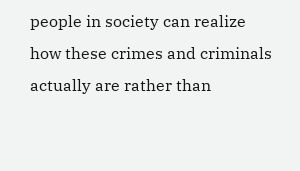people in society can realize how these crimes and criminals actually are rather than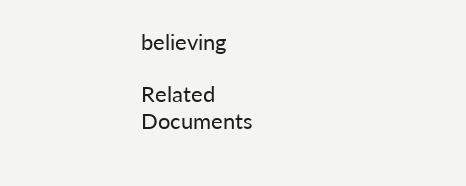believing

Related Documents